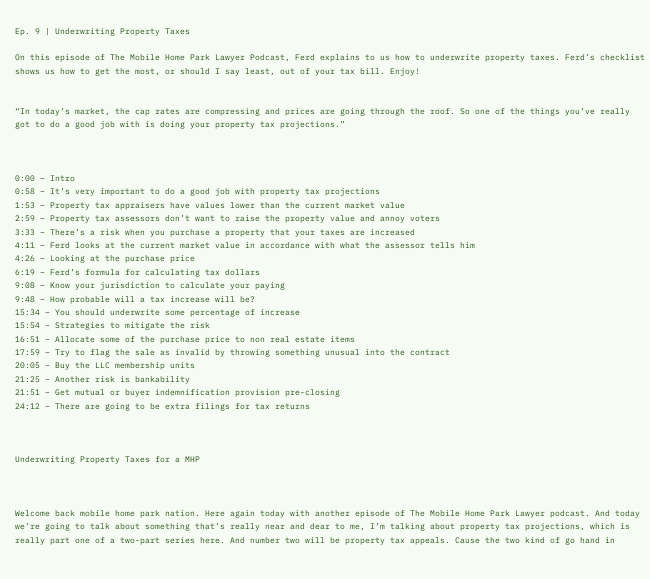Ep. 9 | Underwriting Property Taxes

On this episode of The Mobile Home Park Lawyer Podcast, Ferd explains to us how to underwrite property taxes. Ferd’s checklist shows us how to get the most, or should I say least, out of your tax bill. Enjoy!


“In today’s market, the cap rates are compressing and prices are going through the roof. So one of the things you’ve really got to do a good job with is doing your property tax projections.”



0:00 – Intro
0:58 – It’s very important to do a good job with property tax projections
1:53 – Property tax appraisers have values lower than the current market value
2:59 – Property tax assessors don’t want to raise the property value and annoy voters
3:33 – There’s a risk when you purchase a property that your taxes are increased
4:11 – Ferd looks at the current market value in accordance with what the assessor tells him
4:26 – Looking at the purchase price
6:19 – Ferd’s formula for calculating tax dollars
9:08 – Know your jurisdiction to calculate your paying
9:48 – How probable will a tax increase will be?
15:34 – You should underwrite some percentage of increase
15:54 – Strategies to mitigate the risk
16:51 – Allocate some of the purchase price to non real estate items
17:59 – Try to flag the sale as invalid by throwing something unusual into the contract
20:05 – Buy the LLC membership units
21:25 – Another risk is bankability
21:51 – Get mutual or buyer indemnification provision pre-closing
24:12 – There are going to be extra filings for tax returns



Underwriting Property Taxes for a MHP



Welcome back mobile home park nation. Here again today with another episode of The Mobile Home Park Lawyer podcast. And today we’re going to talk about something that’s really near and dear to me, I’m talking about property tax projections, which is really part one of a two-part series here. And number two will be property tax appeals. Cause the two kind of go hand in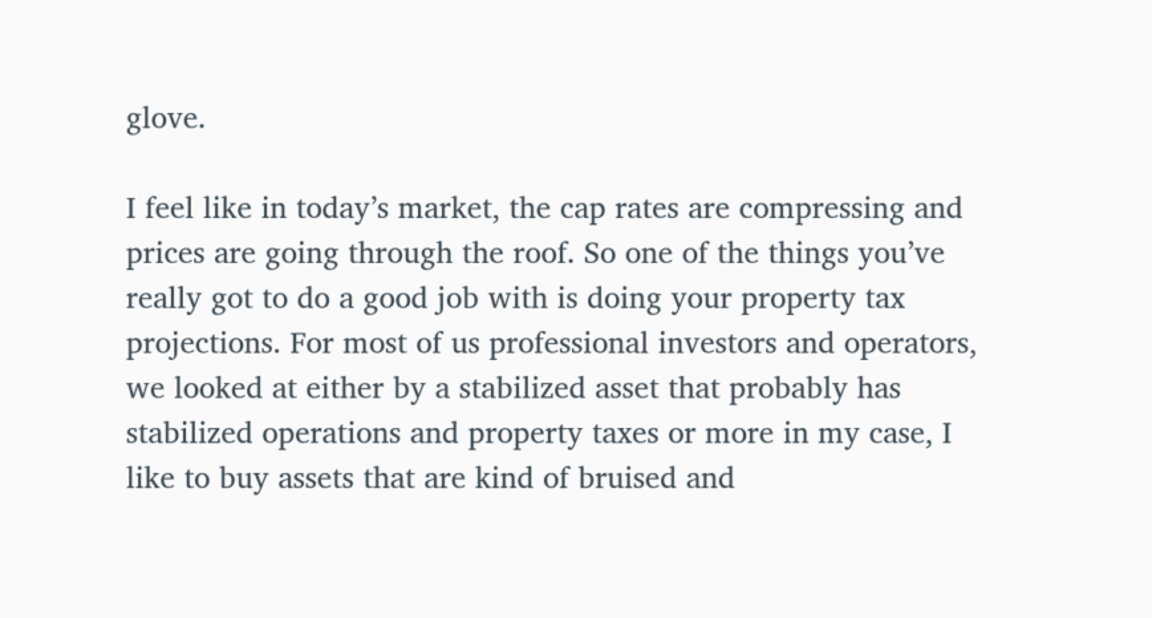glove.

I feel like in today’s market, the cap rates are compressing and prices are going through the roof. So one of the things you’ve really got to do a good job with is doing your property tax projections. For most of us professional investors and operators, we looked at either by a stabilized asset that probably has stabilized operations and property taxes or more in my case, I like to buy assets that are kind of bruised and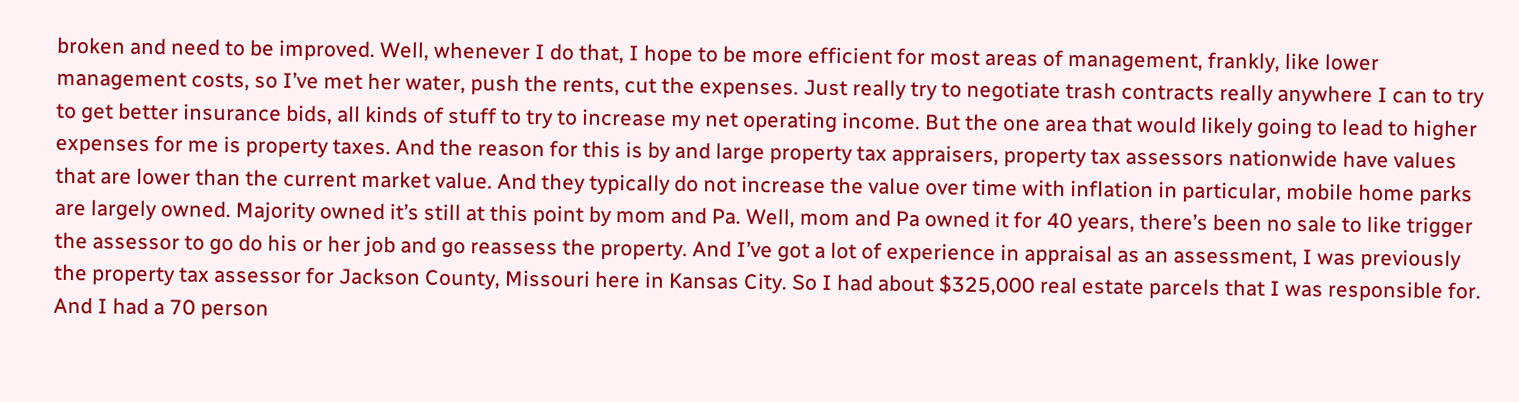broken and need to be improved. Well, whenever I do that, I hope to be more efficient for most areas of management, frankly, like lower management costs, so I’ve met her water, push the rents, cut the expenses. Just really try to negotiate trash contracts really anywhere I can to try to get better insurance bids, all kinds of stuff to try to increase my net operating income. But the one area that would likely going to lead to higher expenses for me is property taxes. And the reason for this is by and large property tax appraisers, property tax assessors nationwide have values that are lower than the current market value. And they typically do not increase the value over time with inflation in particular, mobile home parks are largely owned. Majority owned it’s still at this point by mom and Pa. Well, mom and Pa owned it for 40 years, there’s been no sale to like trigger the assessor to go do his or her job and go reassess the property. And I’ve got a lot of experience in appraisal as an assessment, I was previously the property tax assessor for Jackson County, Missouri here in Kansas City. So I had about $325,000 real estate parcels that I was responsible for. And I had a 70 person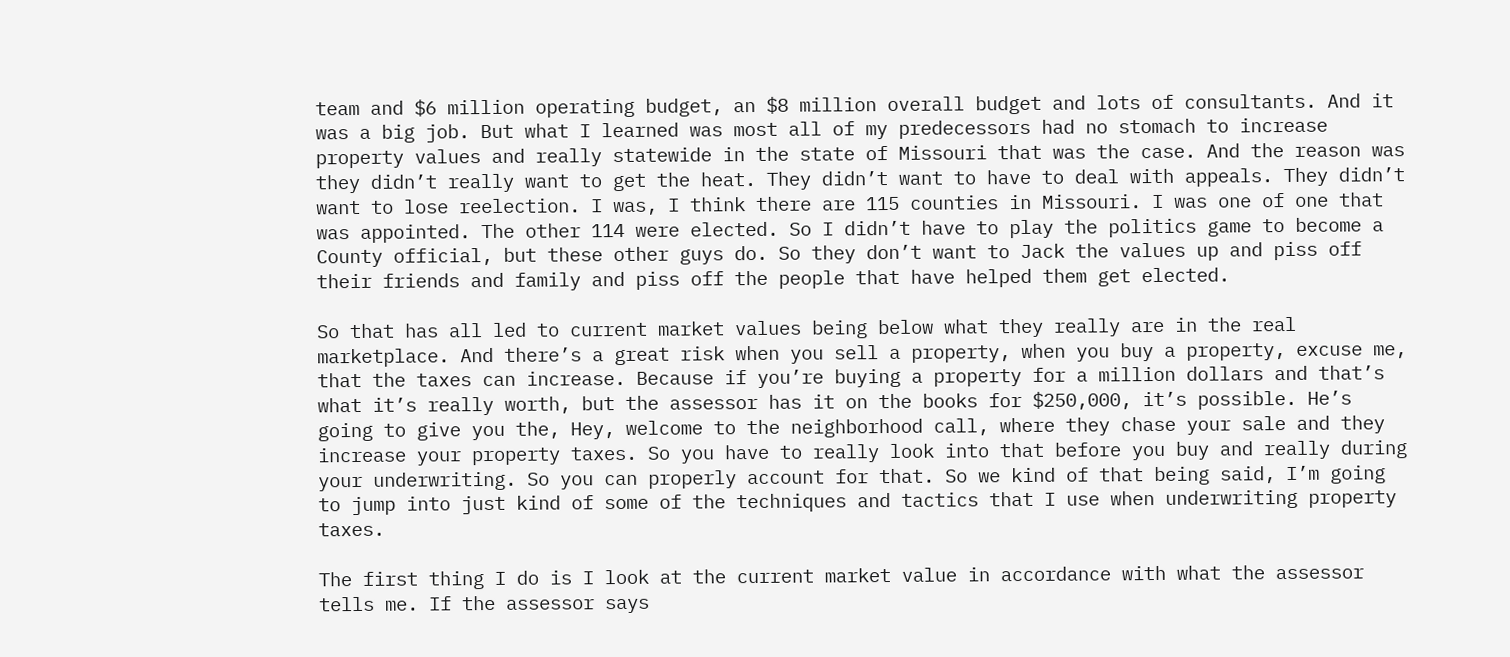team and $6 million operating budget, an $8 million overall budget and lots of consultants. And it was a big job. But what I learned was most all of my predecessors had no stomach to increase property values and really statewide in the state of Missouri that was the case. And the reason was they didn’t really want to get the heat. They didn’t want to have to deal with appeals. They didn’t want to lose reelection. I was, I think there are 115 counties in Missouri. I was one of one that was appointed. The other 114 were elected. So I didn’t have to play the politics game to become a County official, but these other guys do. So they don’t want to Jack the values up and piss off their friends and family and piss off the people that have helped them get elected.

So that has all led to current market values being below what they really are in the real marketplace. And there’s a great risk when you sell a property, when you buy a property, excuse me, that the taxes can increase. Because if you’re buying a property for a million dollars and that’s what it’s really worth, but the assessor has it on the books for $250,000, it’s possible. He’s going to give you the, Hey, welcome to the neighborhood call, where they chase your sale and they increase your property taxes. So you have to really look into that before you buy and really during your underwriting. So you can properly account for that. So we kind of that being said, I’m going to jump into just kind of some of the techniques and tactics that I use when underwriting property taxes.

The first thing I do is I look at the current market value in accordance with what the assessor tells me. If the assessor says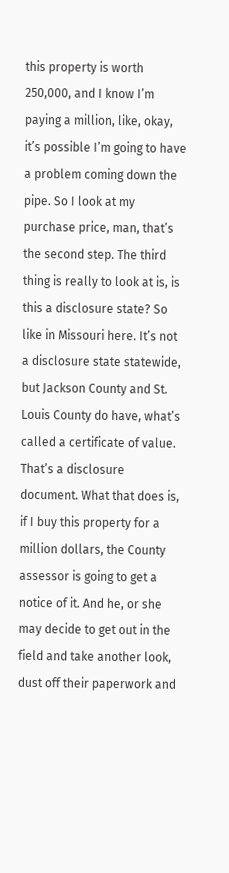this property is worth 250,000, and I know I’m paying a million, like, okay, it’s possible I’m going to have a problem coming down the pipe. So I look at my purchase price, man, that’s the second step. The third thing is really to look at is, is this a disclosure state? So like in Missouri here. It’s not a disclosure state statewide, but Jackson County and St. Louis County do have, what’s called a certificate of value. That’s a disclosure document. What that does is, if I buy this property for a million dollars, the County assessor is going to get a notice of it. And he, or she may decide to get out in the field and take another look, dust off their paperwork and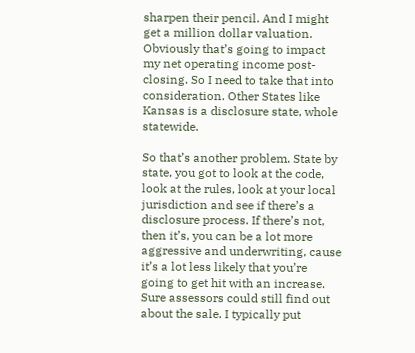sharpen their pencil. And I might get a million dollar valuation. Obviously that’s going to impact my net operating income post-closing. So I need to take that into consideration. Other States like Kansas is a disclosure state, whole statewide.

So that’s another problem. State by state, you got to look at the code, look at the rules, look at your local jurisdiction and see if there’s a disclosure process. If there’s not, then it’s, you can be a lot more aggressive and underwriting, cause it’s a lot less likely that you’re going to get hit with an increase. Sure assessors could still find out about the sale. I typically put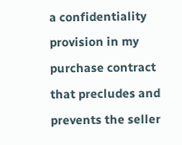a confidentiality provision in my purchase contract that precludes and prevents the seller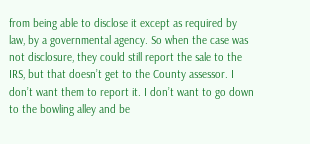from being able to disclose it except as required by law, by a governmental agency. So when the case was not disclosure, they could still report the sale to the IRS, but that doesn’t get to the County assessor. I don’t want them to report it. I don’t want to go down to the bowling alley and be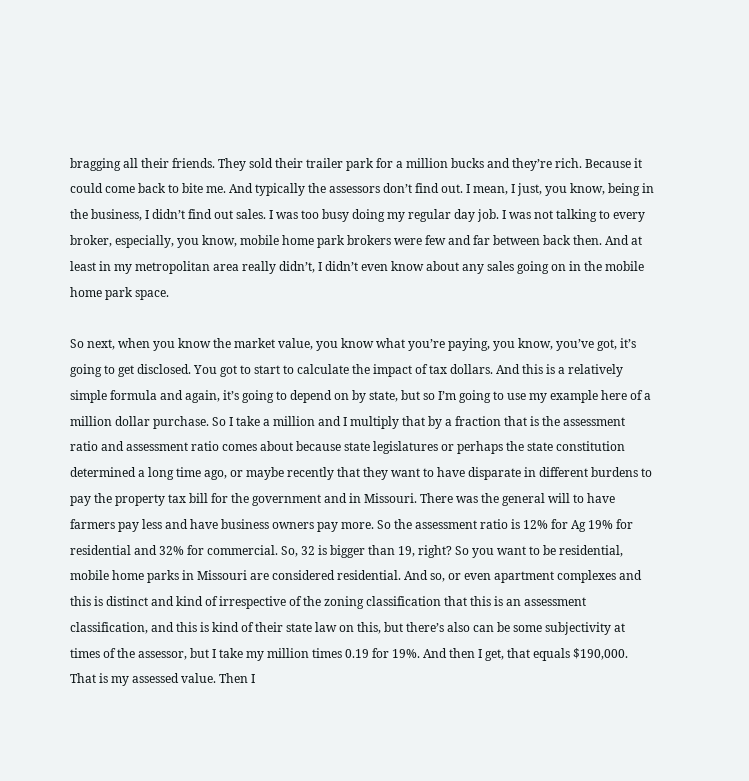bragging all their friends. They sold their trailer park for a million bucks and they’re rich. Because it could come back to bite me. And typically the assessors don’t find out. I mean, I just, you know, being in the business, I didn’t find out sales. I was too busy doing my regular day job. I was not talking to every broker, especially, you know, mobile home park brokers were few and far between back then. And at least in my metropolitan area really didn’t, I didn’t even know about any sales going on in the mobile home park space.

So next, when you know the market value, you know what you’re paying, you know, you’ve got, it’s going to get disclosed. You got to start to calculate the impact of tax dollars. And this is a relatively simple formula and again, it’s going to depend on by state, but so I’m going to use my example here of a million dollar purchase. So I take a million and I multiply that by a fraction that is the assessment ratio and assessment ratio comes about because state legislatures or perhaps the state constitution determined a long time ago, or maybe recently that they want to have disparate in different burdens to pay the property tax bill for the government and in Missouri. There was the general will to have farmers pay less and have business owners pay more. So the assessment ratio is 12% for Ag 19% for residential and 32% for commercial. So, 32 is bigger than 19, right? So you want to be residential, mobile home parks in Missouri are considered residential. And so, or even apartment complexes and this is distinct and kind of irrespective of the zoning classification that this is an assessment classification, and this is kind of their state law on this, but there’s also can be some subjectivity at times of the assessor, but I take my million times 0.19 for 19%. And then I get, that equals $190,000. That is my assessed value. Then I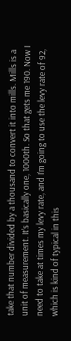take that number divided by a thousand to convert it into mills. Mills is a unit of measurement. It’s basically one, 1000th. So that gets me 190. Now I need to take at times my levy rate, and I’m going to use the levy rate of 92, which is kind of typical in this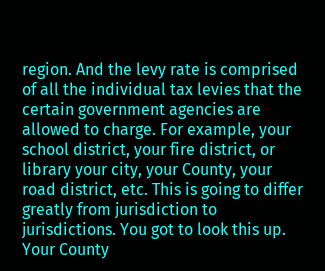region. And the levy rate is comprised of all the individual tax levies that the certain government agencies are allowed to charge. For example, your school district, your fire district, or library your city, your County, your road district, etc. This is going to differ greatly from jurisdiction to jurisdictions. You got to look this up. Your County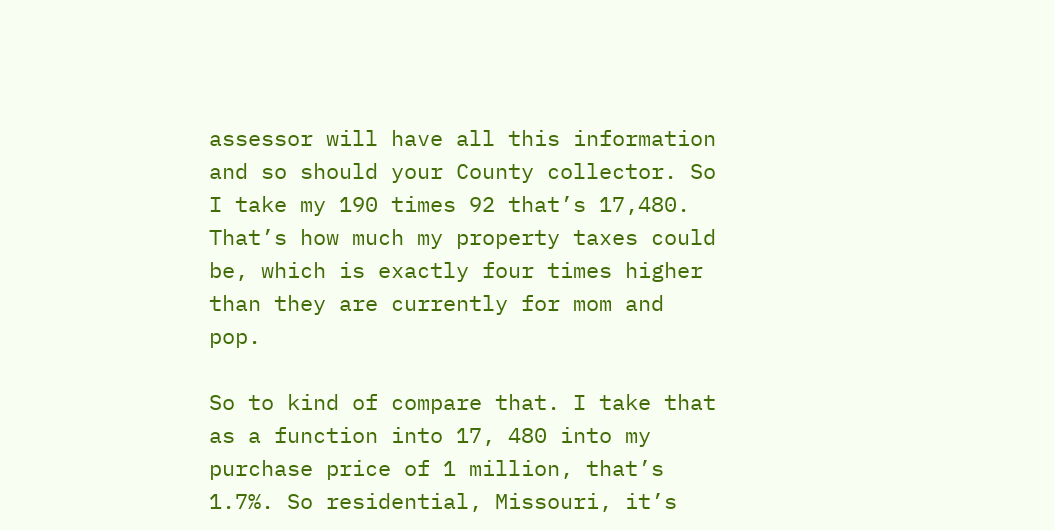assessor will have all this information and so should your County collector. So I take my 190 times 92 that’s 17,480. That’s how much my property taxes could be, which is exactly four times higher than they are currently for mom and pop.

So to kind of compare that. I take that as a function into 17, 480 into my purchase price of 1 million, that’s 1.7%. So residential, Missouri, it’s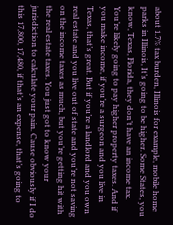about 1.7% tax burden, Illinois for example, mobile home parks in Illinois, It’s going to be higher. Some States, you know, Texas, Florida, they don’t have an income tax. You’re likely going to pay higher property taxes. And if you make income, if you’re a surgeon and you live in Texas, that’s great. But if you’re a landlord and you own real estate and you live out of state and you’re not saving on the income taxes as much, but you’re getting hit with the real estate taxes. You just got to know your jurisdiction to calculate your pain. Cause obviously if I do this 17,800, 17,480, if that’s an expense, that’s going to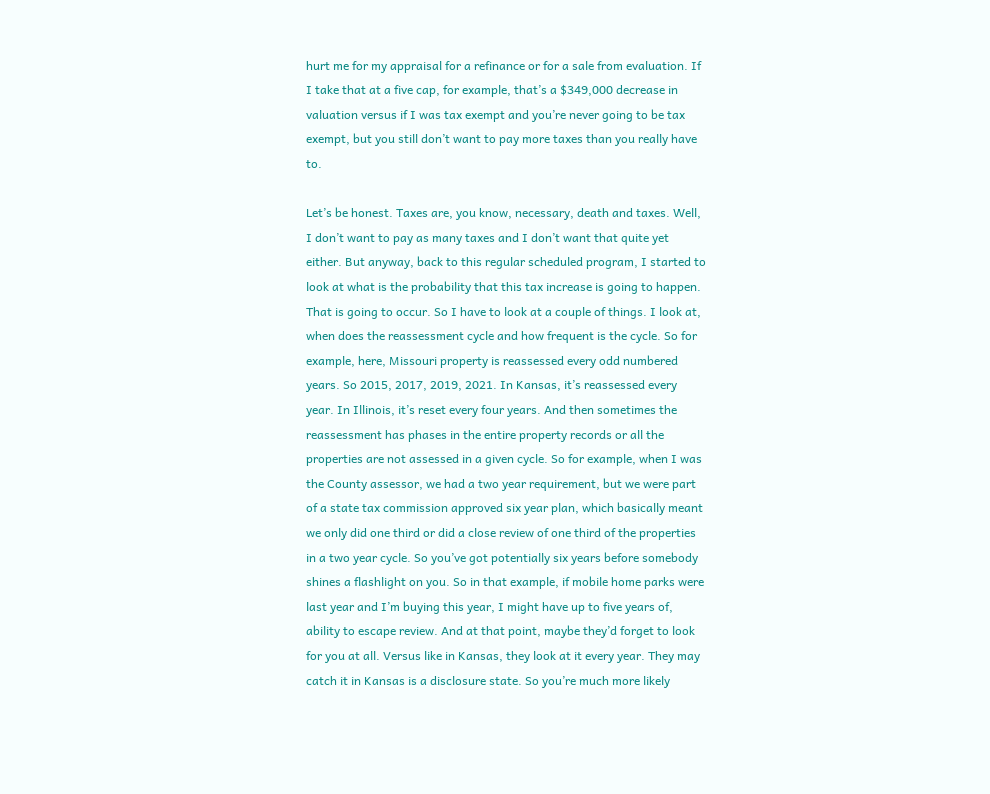hurt me for my appraisal for a refinance or for a sale from evaluation. If I take that at a five cap, for example, that’s a $349,000 decrease in valuation versus if I was tax exempt and you’re never going to be tax exempt, but you still don’t want to pay more taxes than you really have to.

Let’s be honest. Taxes are, you know, necessary, death and taxes. Well, I don’t want to pay as many taxes and I don’t want that quite yet either. But anyway, back to this regular scheduled program, I started to look at what is the probability that this tax increase is going to happen. That is going to occur. So I have to look at a couple of things. I look at, when does the reassessment cycle and how frequent is the cycle. So for example, here, Missouri property is reassessed every odd numbered years. So 2015, 2017, 2019, 2021. In Kansas, it’s reassessed every year. In Illinois, it’s reset every four years. And then sometimes the reassessment has phases in the entire property records or all the properties are not assessed in a given cycle. So for example, when I was the County assessor, we had a two year requirement, but we were part of a state tax commission approved six year plan, which basically meant we only did one third or did a close review of one third of the properties in a two year cycle. So you’ve got potentially six years before somebody shines a flashlight on you. So in that example, if mobile home parks were last year and I’m buying this year, I might have up to five years of, ability to escape review. And at that point, maybe they’d forget to look for you at all. Versus like in Kansas, they look at it every year. They may catch it in Kansas is a disclosure state. So you’re much more likely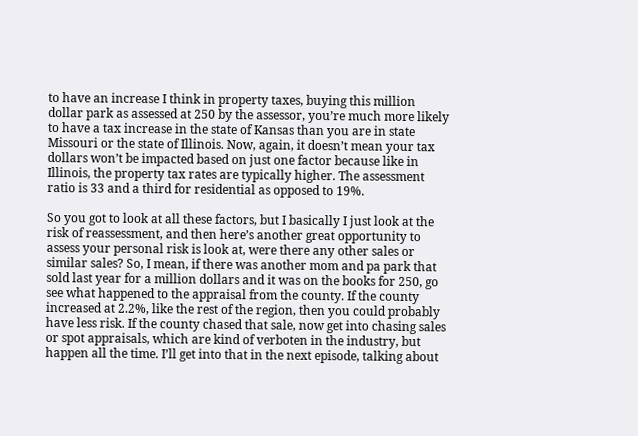to have an increase I think in property taxes, buying this million dollar park as assessed at 250 by the assessor, you’re much more likely to have a tax increase in the state of Kansas than you are in state Missouri or the state of Illinois. Now, again, it doesn’t mean your tax dollars won’t be impacted based on just one factor because like in Illinois, the property tax rates are typically higher. The assessment ratio is 33 and a third for residential as opposed to 19%.

So you got to look at all these factors, but I basically I just look at the risk of reassessment, and then here’s another great opportunity to assess your personal risk is look at, were there any other sales or similar sales? So, I mean, if there was another mom and pa park that sold last year for a million dollars and it was on the books for 250, go see what happened to the appraisal from the county. If the county increased at 2.2%, like the rest of the region, then you could probably have less risk. If the county chased that sale, now get into chasing sales or spot appraisals, which are kind of verboten in the industry, but happen all the time. I’ll get into that in the next episode, talking about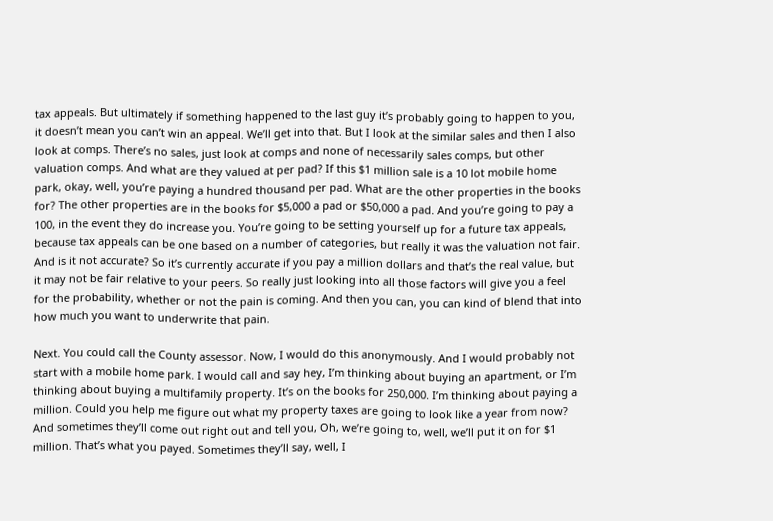tax appeals. But ultimately if something happened to the last guy it’s probably going to happen to you, it doesn’t mean you can’t win an appeal. We’ll get into that. But I look at the similar sales and then I also look at comps. There’s no sales, just look at comps and none of necessarily sales comps, but other valuation comps. And what are they valued at per pad? If this $1 million sale is a 10 lot mobile home park, okay, well, you’re paying a hundred thousand per pad. What are the other properties in the books for? The other properties are in the books for $5,000 a pad or $50,000 a pad. And you’re going to pay a 100, in the event they do increase you. You’re going to be setting yourself up for a future tax appeals, because tax appeals can be one based on a number of categories, but really it was the valuation not fair. And is it not accurate? So it’s currently accurate if you pay a million dollars and that’s the real value, but it may not be fair relative to your peers. So really just looking into all those factors will give you a feel for the probability, whether or not the pain is coming. And then you can, you can kind of blend that into how much you want to underwrite that pain.

Next. You could call the County assessor. Now, I would do this anonymously. And I would probably not start with a mobile home park. I would call and say hey, I’m thinking about buying an apartment, or I’m thinking about buying a multifamily property. It’s on the books for 250,000. I’m thinking about paying a million. Could you help me figure out what my property taxes are going to look like a year from now? And sometimes they’ll come out right out and tell you, Oh, we’re going to, well, we’ll put it on for $1 million. That’s what you payed. Sometimes they’ll say, well, I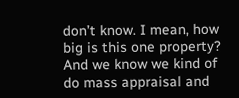don’t know. I mean, how big is this one property? And we know we kind of do mass appraisal and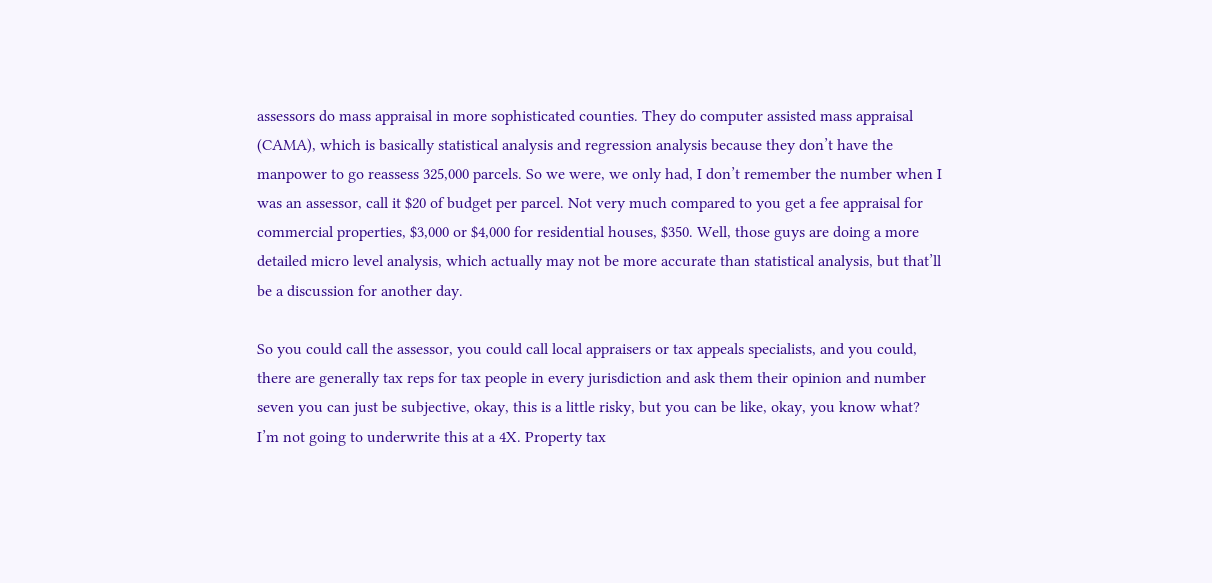assessors do mass appraisal in more sophisticated counties. They do computer assisted mass appraisal (CAMA), which is basically statistical analysis and regression analysis because they don’t have the manpower to go reassess 325,000 parcels. So we were, we only had, I don’t remember the number when I was an assessor, call it $20 of budget per parcel. Not very much compared to you get a fee appraisal for commercial properties, $3,000 or $4,000 for residential houses, $350. Well, those guys are doing a more detailed micro level analysis, which actually may not be more accurate than statistical analysis, but that’ll be a discussion for another day.

So you could call the assessor, you could call local appraisers or tax appeals specialists, and you could, there are generally tax reps for tax people in every jurisdiction and ask them their opinion and number seven you can just be subjective, okay, this is a little risky, but you can be like, okay, you know what? I’m not going to underwrite this at a 4X. Property tax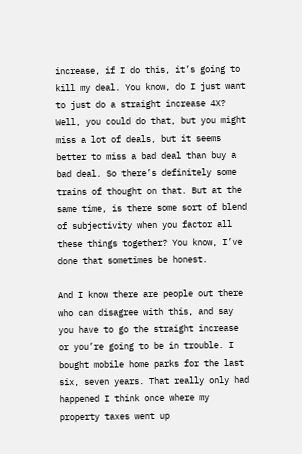increase, if I do this, it’s going to kill my deal. You know, do I just want to just do a straight increase 4X? Well, you could do that, but you might miss a lot of deals, but it seems better to miss a bad deal than buy a bad deal. So there’s definitely some trains of thought on that. But at the same time, is there some sort of blend of subjectivity when you factor all these things together? You know, I’ve done that sometimes be honest.

And I know there are people out there who can disagree with this, and say you have to go the straight increase or you’re going to be in trouble. I bought mobile home parks for the last six, seven years. That really only had happened I think once where my property taxes went up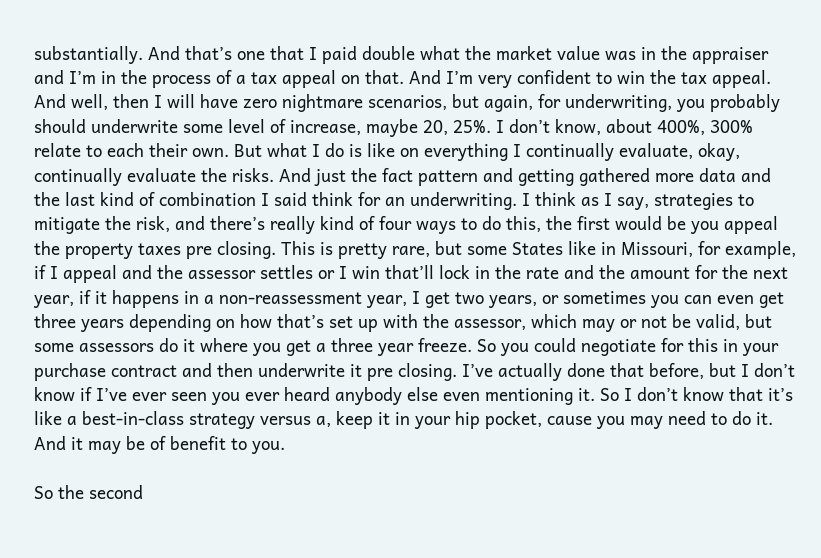substantially. And that’s one that I paid double what the market value was in the appraiser and I’m in the process of a tax appeal on that. And I’m very confident to win the tax appeal. And well, then I will have zero nightmare scenarios, but again, for underwriting, you probably should underwrite some level of increase, maybe 20, 25%. I don’t know, about 400%, 300% relate to each their own. But what I do is like on everything I continually evaluate, okay, continually evaluate the risks. And just the fact pattern and getting gathered more data and the last kind of combination I said think for an underwriting. I think as I say, strategies to mitigate the risk, and there’s really kind of four ways to do this, the first would be you appeal the property taxes pre closing. This is pretty rare, but some States like in Missouri, for example, if I appeal and the assessor settles or I win that’ll lock in the rate and the amount for the next year, if it happens in a non-reassessment year, I get two years, or sometimes you can even get three years depending on how that’s set up with the assessor, which may or not be valid, but some assessors do it where you get a three year freeze. So you could negotiate for this in your purchase contract and then underwrite it pre closing. I’ve actually done that before, but I don’t know if I’ve ever seen you ever heard anybody else even mentioning it. So I don’t know that it’s like a best-in-class strategy versus a, keep it in your hip pocket, cause you may need to do it. And it may be of benefit to you.

So the second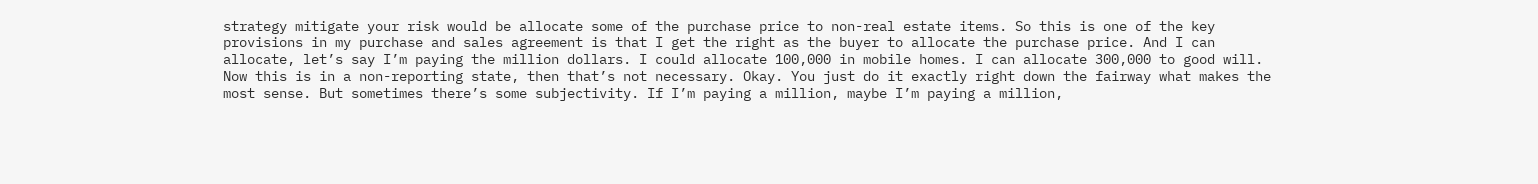strategy mitigate your risk would be allocate some of the purchase price to non-real estate items. So this is one of the key provisions in my purchase and sales agreement is that I get the right as the buyer to allocate the purchase price. And I can allocate, let’s say I’m paying the million dollars. I could allocate 100,000 in mobile homes. I can allocate 300,000 to good will. Now this is in a non-reporting state, then that’s not necessary. Okay. You just do it exactly right down the fairway what makes the most sense. But sometimes there’s some subjectivity. If I’m paying a million, maybe I’m paying a million,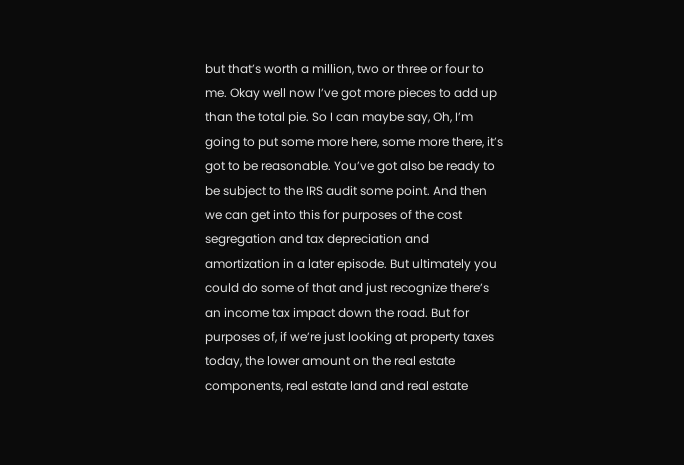but that’s worth a million, two or three or four to me. Okay well now I’ve got more pieces to add up than the total pie. So I can maybe say, Oh, I’m going to put some more here, some more there, it’s got to be reasonable. You’ve got also be ready to be subject to the IRS audit some point. And then we can get into this for purposes of the cost segregation and tax depreciation and amortization in a later episode. But ultimately you could do some of that and just recognize there’s an income tax impact down the road. But for purposes of, if we’re just looking at property taxes today, the lower amount on the real estate components, real estate land and real estate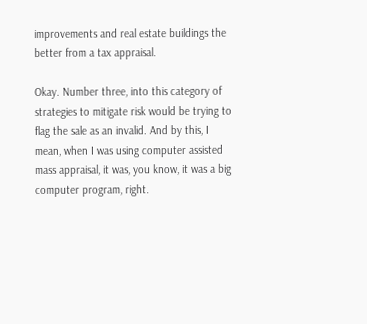improvements and real estate buildings the better from a tax appraisal.

Okay. Number three, into this category of strategies to mitigate risk would be trying to flag the sale as an invalid. And by this, I mean, when I was using computer assisted mass appraisal, it was, you know, it was a big computer program, right.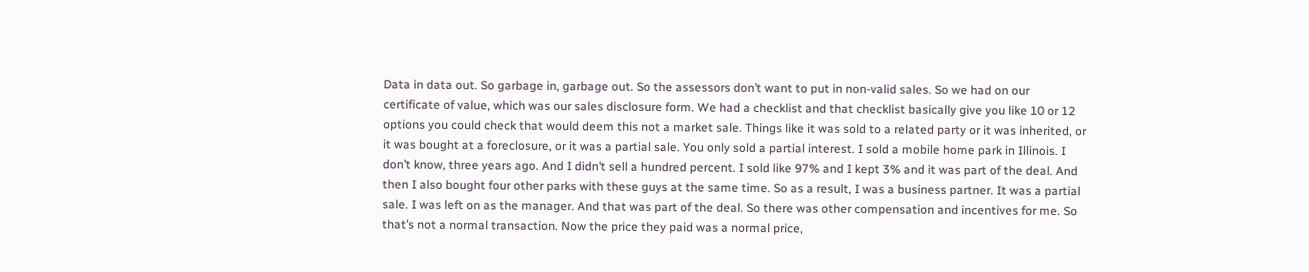Data in data out. So garbage in, garbage out. So the assessors don’t want to put in non-valid sales. So we had on our certificate of value, which was our sales disclosure form. We had a checklist and that checklist basically give you like 10 or 12 options you could check that would deem this not a market sale. Things like it was sold to a related party or it was inherited, or it was bought at a foreclosure, or it was a partial sale. You only sold a partial interest. I sold a mobile home park in Illinois. I don’t know, three years ago. And I didn’t sell a hundred percent. I sold like 97% and I kept 3% and it was part of the deal. And then I also bought four other parks with these guys at the same time. So as a result, I was a business partner. It was a partial sale. I was left on as the manager. And that was part of the deal. So there was other compensation and incentives for me. So that’s not a normal transaction. Now the price they paid was a normal price,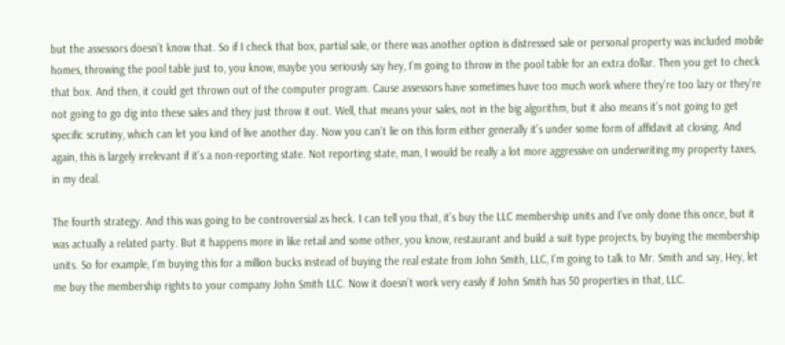but the assessors doesn’t know that. So if I check that box, partial sale, or there was another option is distressed sale or personal property was included mobile homes, throwing the pool table just to, you know, maybe you seriously say hey, I’m going to throw in the pool table for an extra dollar. Then you get to check that box. And then, it could get thrown out of the computer program. Cause assessors have sometimes have too much work where they’re too lazy or they’re not going to go dig into these sales and they just throw it out. Well, that means your sales, not in the big algorithm, but it also means it’s not going to get specific scrutiny, which can let you kind of live another day. Now you can’t lie on this form either generally it’s under some form of affidavit at closing. And again, this is largely irrelevant if it’s a non-reporting state. Not reporting state, man, I would be really a lot more aggressive on underwriting my property taxes, in my deal.

The fourth strategy. And this was going to be controversial as heck. I can tell you that, it’s buy the LLC membership units and I’ve only done this once, but it was actually a related party. But it happens more in like retail and some other, you know, restaurant and build a suit type projects, by buying the membership units. So for example, I’m buying this for a million bucks instead of buying the real estate from John Smith, LLC, I’m going to talk to Mr. Smith and say, Hey, let me buy the membership rights to your company John Smith LLC. Now it doesn’t work very easily if John Smith has 50 properties in that, LLC.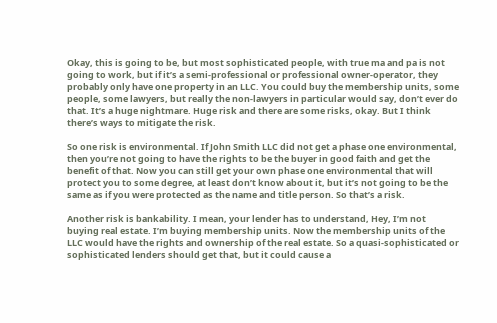Okay, this is going to be, but most sophisticated people, with true ma and pa is not going to work, but if it’s a semi-professional or professional owner-operator, they probably only have one property in an LLC. You could buy the membership units, some people, some lawyers, but really the non-lawyers in particular would say, don’t ever do that. It’s a huge nightmare. Huge risk and there are some risks, okay. But I think there’s ways to mitigate the risk.

So one risk is environmental. If John Smith LLC did not get a phase one environmental, then you’re not going to have the rights to be the buyer in good faith and get the benefit of that. Now you can still get your own phase one environmental that will protect you to some degree, at least don’t know about it, but it’s not going to be the same as if you were protected as the name and title person. So that’s a risk.

Another risk is bankability. I mean, your lender has to understand, Hey, I’m not buying real estate. I’m buying membership units. Now the membership units of the LLC would have the rights and ownership of the real estate. So a quasi-sophisticated or sophisticated lenders should get that, but it could cause a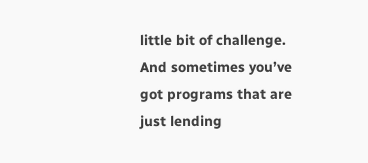little bit of challenge. And sometimes you’ve got programs that are just lending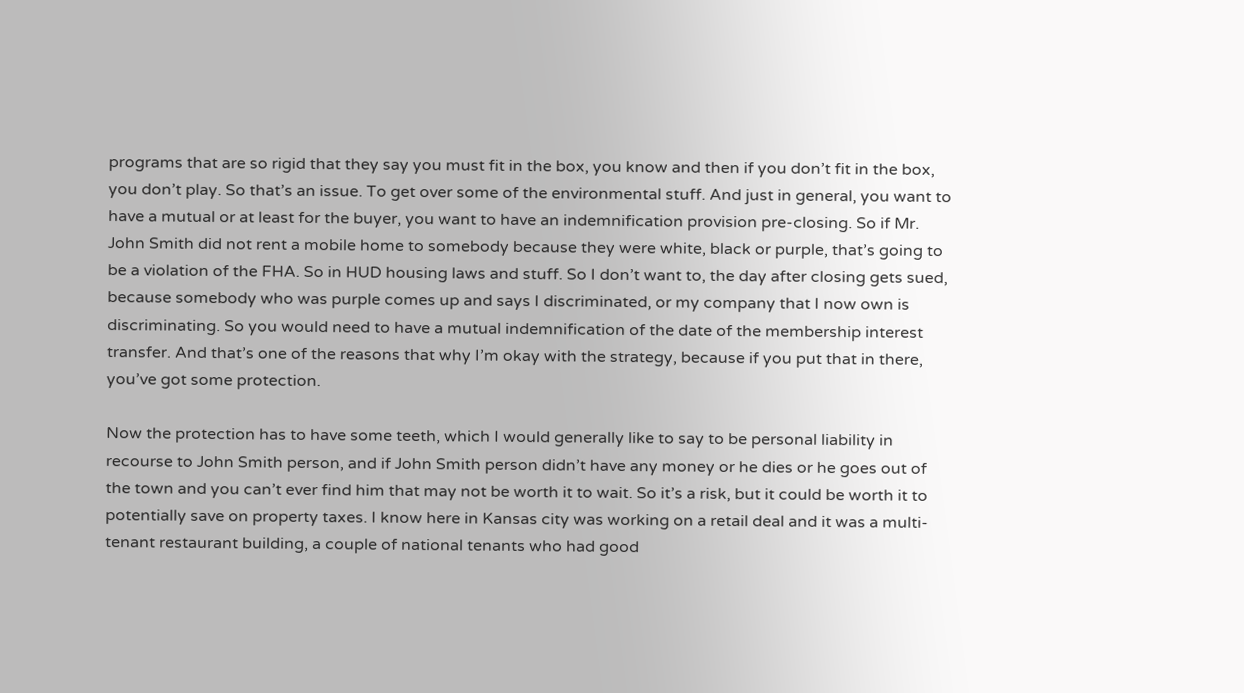programs that are so rigid that they say you must fit in the box, you know and then if you don’t fit in the box, you don’t play. So that’s an issue. To get over some of the environmental stuff. And just in general, you want to have a mutual or at least for the buyer, you want to have an indemnification provision pre-closing. So if Mr. John Smith did not rent a mobile home to somebody because they were white, black or purple, that’s going to be a violation of the FHA. So in HUD housing laws and stuff. So I don’t want to, the day after closing gets sued, because somebody who was purple comes up and says I discriminated, or my company that I now own is discriminating. So you would need to have a mutual indemnification of the date of the membership interest transfer. And that’s one of the reasons that why I’m okay with the strategy, because if you put that in there, you’ve got some protection.

Now the protection has to have some teeth, which I would generally like to say to be personal liability in recourse to John Smith person, and if John Smith person didn’t have any money or he dies or he goes out of the town and you can’t ever find him that may not be worth it to wait. So it’s a risk, but it could be worth it to potentially save on property taxes. I know here in Kansas city was working on a retail deal and it was a multi-tenant restaurant building, a couple of national tenants who had good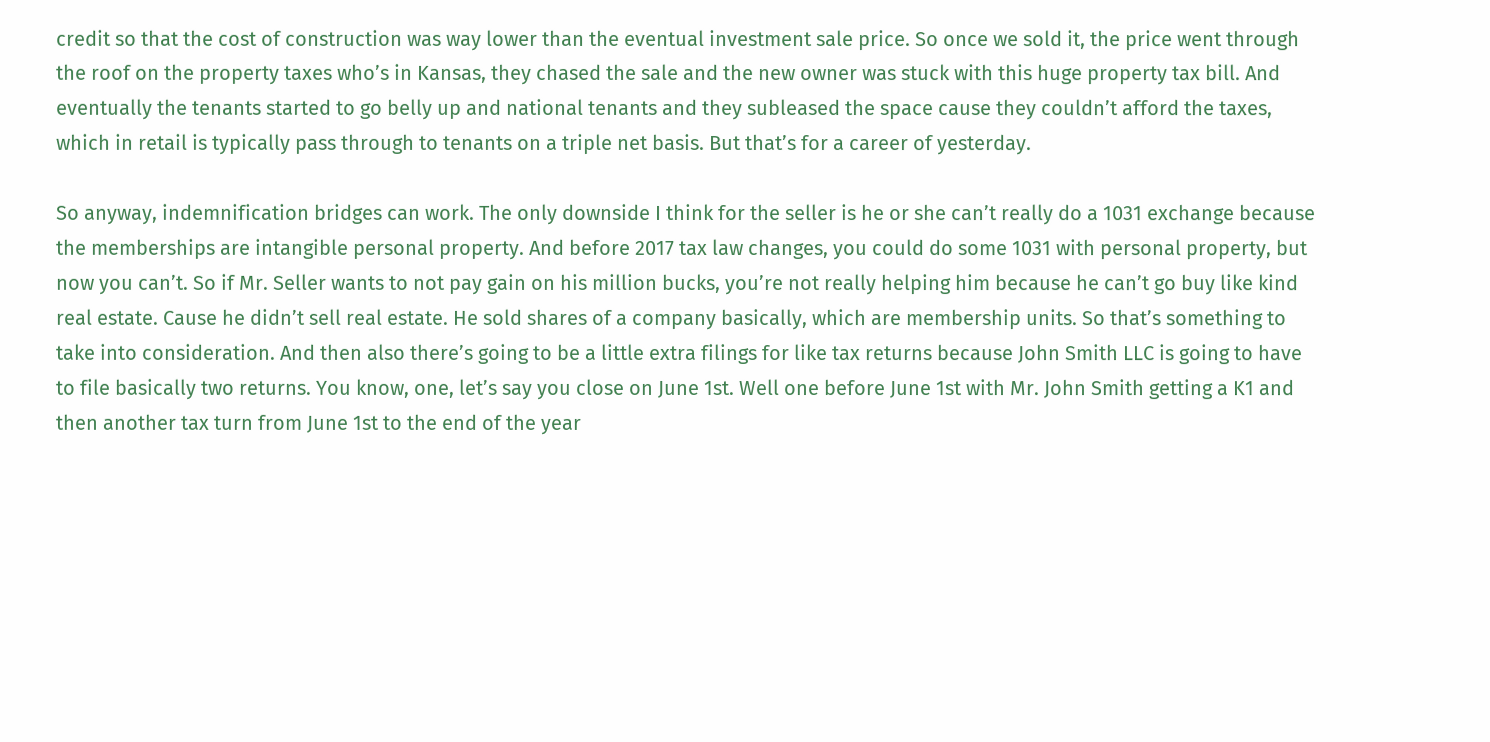credit so that the cost of construction was way lower than the eventual investment sale price. So once we sold it, the price went through the roof on the property taxes who’s in Kansas, they chased the sale and the new owner was stuck with this huge property tax bill. And eventually the tenants started to go belly up and national tenants and they subleased the space cause they couldn’t afford the taxes, which in retail is typically pass through to tenants on a triple net basis. But that’s for a career of yesterday.

So anyway, indemnification bridges can work. The only downside I think for the seller is he or she can’t really do a 1031 exchange because the memberships are intangible personal property. And before 2017 tax law changes, you could do some 1031 with personal property, but now you can’t. So if Mr. Seller wants to not pay gain on his million bucks, you’re not really helping him because he can’t go buy like kind real estate. Cause he didn’t sell real estate. He sold shares of a company basically, which are membership units. So that’s something to take into consideration. And then also there’s going to be a little extra filings for like tax returns because John Smith LLC is going to have to file basically two returns. You know, one, let’s say you close on June 1st. Well one before June 1st with Mr. John Smith getting a K1 and then another tax turn from June 1st to the end of the year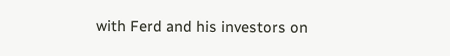with Ferd and his investors on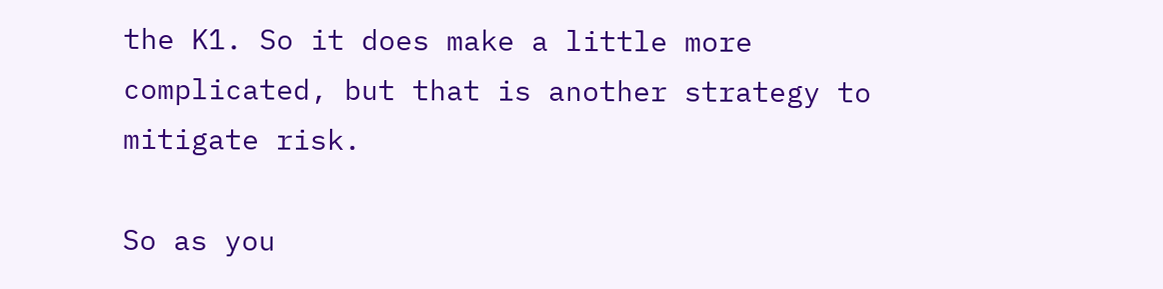the K1. So it does make a little more complicated, but that is another strategy to mitigate risk.

So as you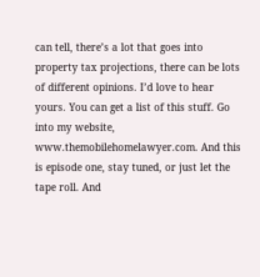can tell, there’s a lot that goes into property tax projections, there can be lots of different opinions. I’d love to hear yours. You can get a list of this stuff. Go into my website, www.themobilehomelawyer.com. And this is episode one, stay tuned, or just let the tape roll. And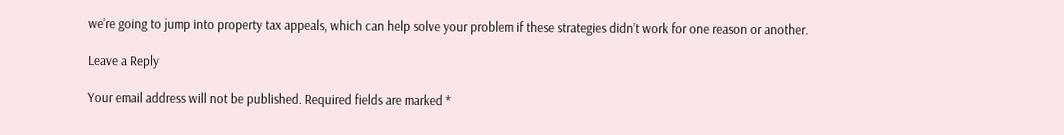we’re going to jump into property tax appeals, which can help solve your problem if these strategies didn’t work for one reason or another.

Leave a Reply

Your email address will not be published. Required fields are marked *